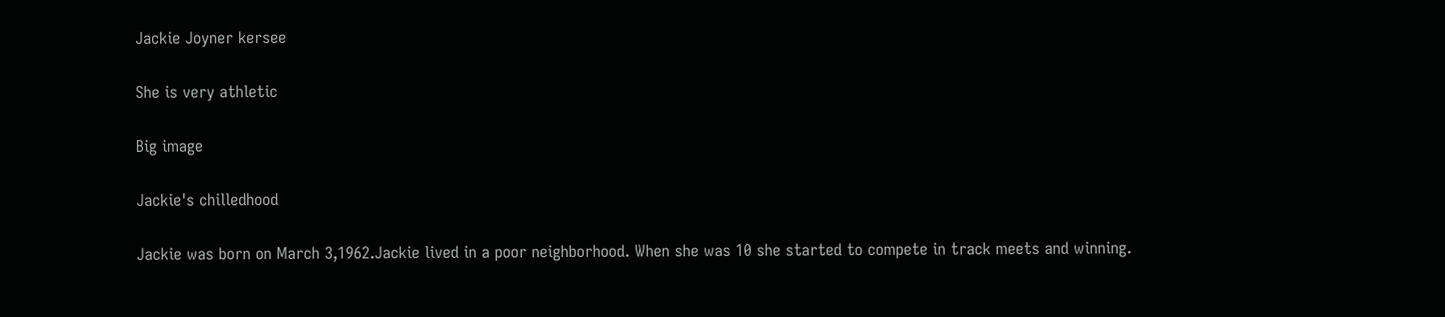Jackie Joyner kersee

She is very athletic

Big image

Jackie's chilledhood

Jackie was born on March 3,1962.Jackie lived in a poor neighborhood. When she was 10 she started to compete in track meets and winning.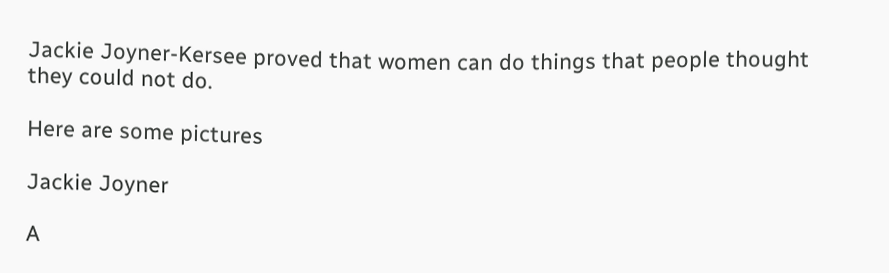Jackie Joyner-Kersee proved that women can do things that people thought they could not do.

Here are some pictures

Jackie Joyner

A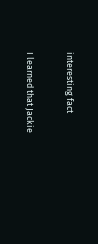interesting fact

I learned that Jackie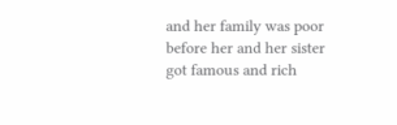and her family was poor before her and her sister got famous and rich